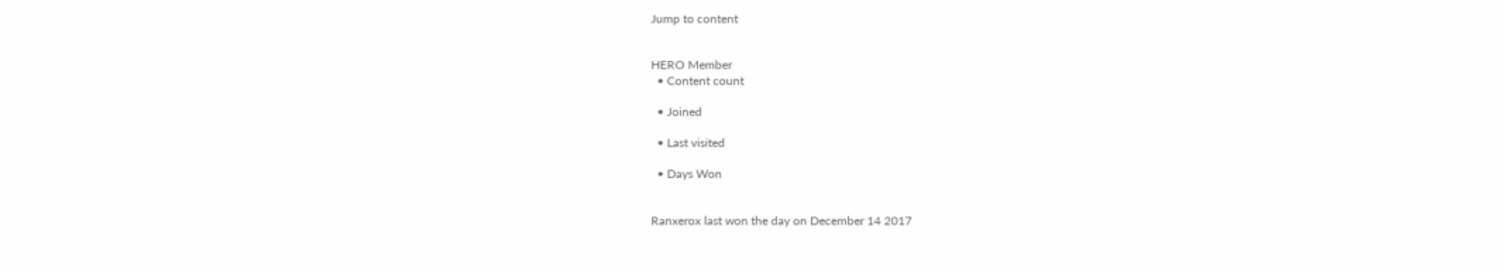Jump to content


HERO Member
  • Content count

  • Joined

  • Last visited

  • Days Won


Ranxerox last won the day on December 14 2017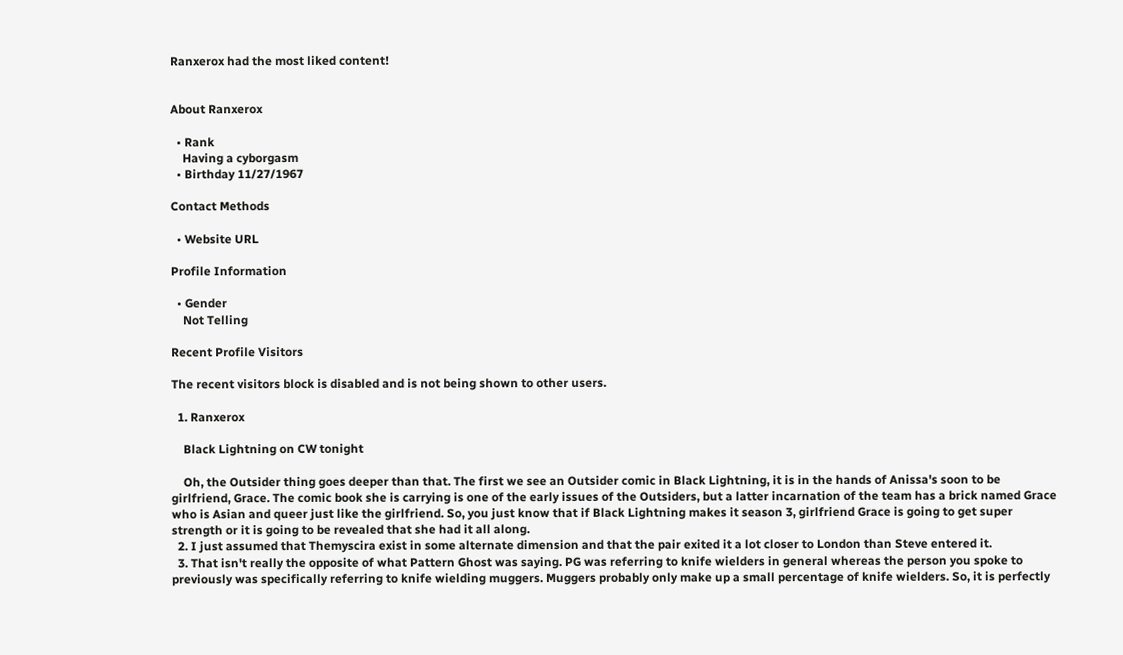Ranxerox had the most liked content!


About Ranxerox

  • Rank
    Having a cyborgasm
  • Birthday 11/27/1967

Contact Methods

  • Website URL

Profile Information

  • Gender
    Not Telling

Recent Profile Visitors

The recent visitors block is disabled and is not being shown to other users.

  1. Ranxerox

    Black Lightning on CW tonight

    Oh, the Outsider thing goes deeper than that. The first we see an Outsider comic in Black Lightning, it is in the hands of Anissa's soon to be girlfriend, Grace. The comic book she is carrying is one of the early issues of the Outsiders, but a latter incarnation of the team has a brick named Grace who is Asian and queer just like the girlfriend. So, you just know that if Black Lightning makes it season 3, girlfriend Grace is going to get super strength or it is going to be revealed that she had it all along.
  2. I just assumed that Themyscira exist in some alternate dimension and that the pair exited it a lot closer to London than Steve entered it.
  3. That isn't really the opposite of what Pattern Ghost was saying. PG was referring to knife wielders in general whereas the person you spoke to previously was specifically referring to knife wielding muggers. Muggers probably only make up a small percentage of knife wielders. So, it is perfectly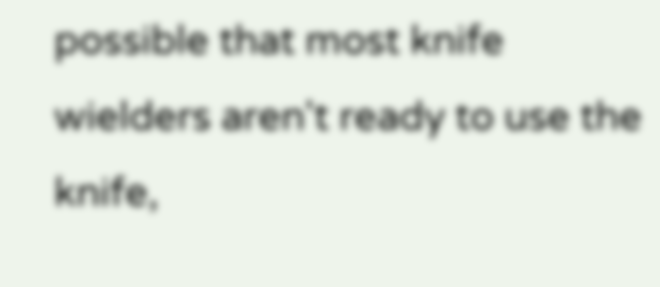possible that most knife wielders aren't ready to use the knife,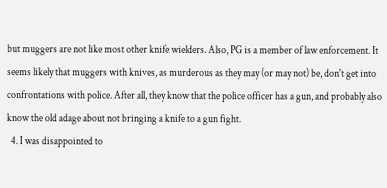but muggers are not like most other knife wielders. Also, PG is a member of law enforcement. It seems likely that muggers with knives, as murderous as they may (or may not) be, don't get into confrontations with police. After all, they know that the police officer has a gun, and probably also know the old adage about not bringing a knife to a gun fight.
  4. I was disappointed to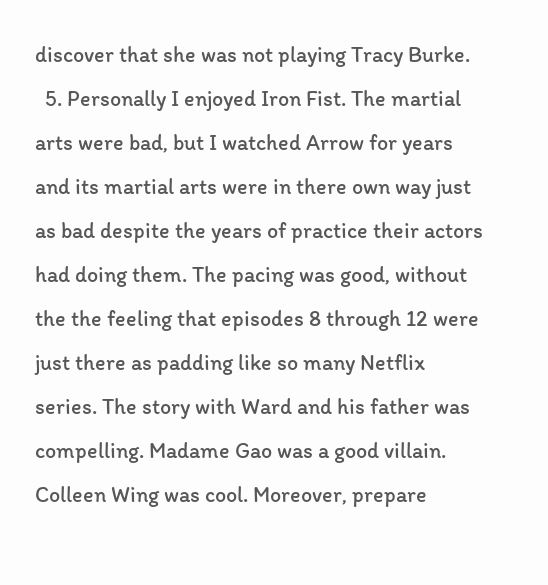discover that she was not playing Tracy Burke.
  5. Personally I enjoyed Iron Fist. The martial arts were bad, but I watched Arrow for years and its martial arts were in there own way just as bad despite the years of practice their actors had doing them. The pacing was good, without the the feeling that episodes 8 through 12 were just there as padding like so many Netflix series. The story with Ward and his father was compelling. Madame Gao was a good villain. Colleen Wing was cool. Moreover, prepare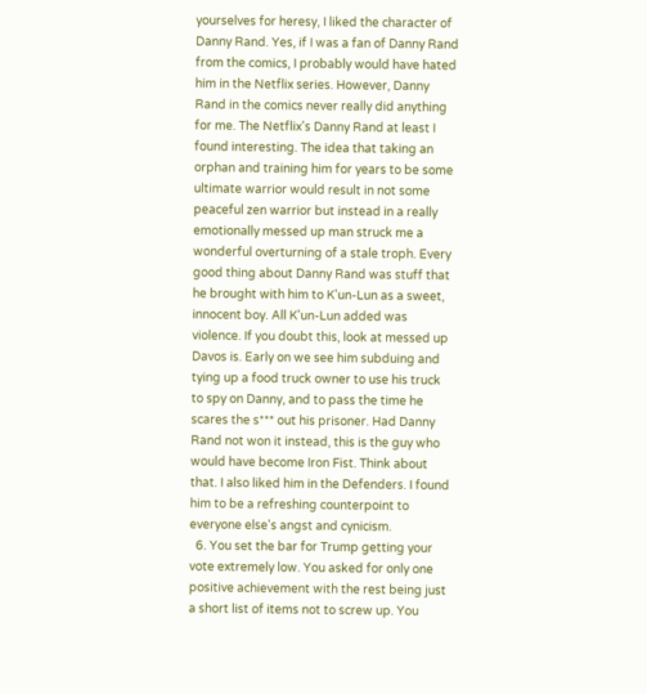yourselves for heresy, I liked the character of Danny Rand. Yes, if I was a fan of Danny Rand from the comics, I probably would have hated him in the Netflix series. However, Danny Rand in the comics never really did anything for me. The Netflix's Danny Rand at least I found interesting. The idea that taking an orphan and training him for years to be some ultimate warrior would result in not some peaceful zen warrior but instead in a really emotionally messed up man struck me a wonderful overturning of a stale troph. Every good thing about Danny Rand was stuff that he brought with him to K'un-Lun as a sweet, innocent boy. All K'un-Lun added was violence. If you doubt this, look at messed up Davos is. Early on we see him subduing and tying up a food truck owner to use his truck to spy on Danny, and to pass the time he scares the s*** out his prisoner. Had Danny Rand not won it instead, this is the guy who would have become Iron Fist. Think about that. I also liked him in the Defenders. I found him to be a refreshing counterpoint to everyone else's angst and cynicism.
  6. You set the bar for Trump getting your vote extremely low. You asked for only one positive achievement with the rest being just a short list of items not to screw up. You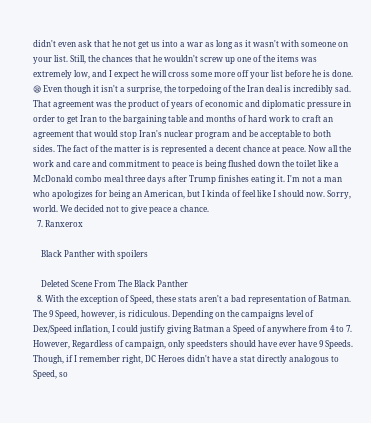didn't even ask that he not get us into a war as long as it wasn't with someone on your list. Still, the chances that he wouldn't screw up one of the items was extremely low, and I expect he will cross some more off your list before he is done. 😪 Even though it isn't a surprise, the torpedoing of the Iran deal is incredibly sad. That agreement was the product of years of economic and diplomatic pressure in order to get Iran to the bargaining table and months of hard work to craft an agreement that would stop Iran's nuclear program and be acceptable to both sides. The fact of the matter is is represented a decent chance at peace. Now all the work and care and commitment to peace is being flushed down the toilet like a McDonald combo meal three days after Trump finishes eating it. I'm not a man who apologizes for being an American, but I kinda of feel like I should now. Sorry, world. We decided not to give peace a chance.
  7. Ranxerox

    Black Panther with spoilers

    Deleted Scene From The Black Panther
  8. With the exception of Speed, these stats aren't a bad representation of Batman. The 9 Speed, however, is ridiculous. Depending on the campaigns level of Dex/Speed inflation, I could justify giving Batman a Speed of anywhere from 4 to 7. However, Regardless of campaign, only speedsters should have ever have 9 Speeds. Though, if I remember right, DC Heroes didn't have a stat directly analogous to Speed, so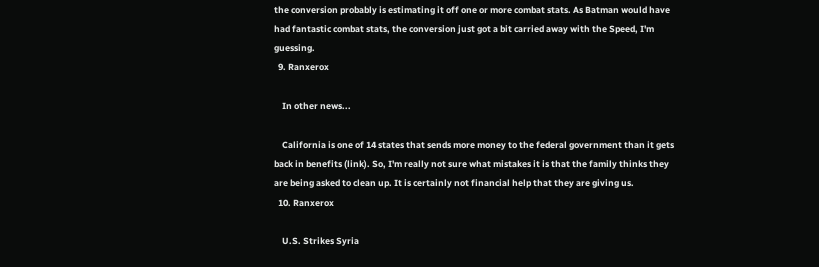the conversion probably is estimating it off one or more combat stats. As Batman would have had fantastic combat stats, the conversion just got a bit carried away with the Speed, I'm guessing.
  9. Ranxerox

    In other news...

    California is one of 14 states that sends more money to the federal government than it gets back in benefits (link). So, I'm really not sure what mistakes it is that the family thinks they are being asked to clean up. It is certainly not financial help that they are giving us.
  10. Ranxerox

    U.S. Strikes Syria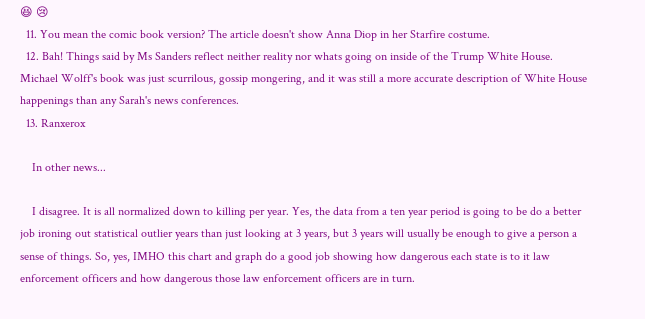😆 😢
  11. You mean the comic book version? The article doesn't show Anna Diop in her Starfire costume.
  12. Bah! Things said by Ms Sanders reflect neither reality nor whats going on inside of the Trump White House. Michael Wolff's book was just scurrilous, gossip mongering, and it was still a more accurate description of White House happenings than any Sarah's news conferences.
  13. Ranxerox

    In other news...

    I disagree. It is all normalized down to killing per year. Yes, the data from a ten year period is going to be do a better job ironing out statistical outlier years than just looking at 3 years, but 3 years will usually be enough to give a person a sense of things. So, yes, IMHO this chart and graph do a good job showing how dangerous each state is to it law enforcement officers and how dangerous those law enforcement officers are in turn.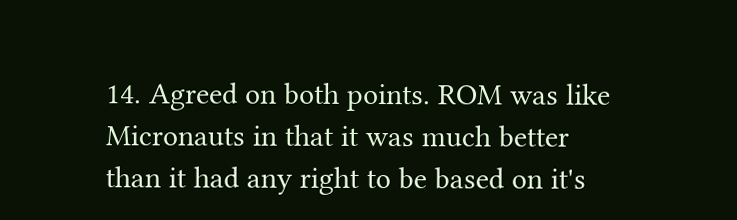14. Agreed on both points. ROM was like Micronauts in that it was much better than it had any right to be based on it's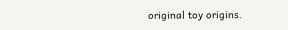original toy origins.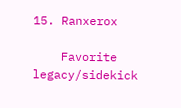15. Ranxerox

    Favorite legacy/sidekick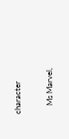character

    Ms Marvel,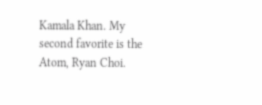Kamala Khan. My second favorite is the Atom, Ryan Choi.